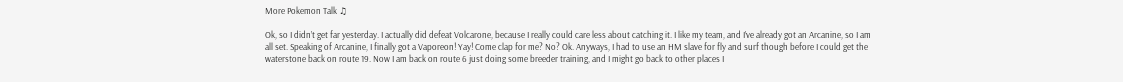More Pokemon Talk ♫

Ok, so I didn’t get far yesterday. I actually did defeat Volcarone, because I really could care less about catching it. I like my team, and I’ve already got an Arcanine, so I am all set. Speaking of Arcanine, I finally got a Vaporeon! Yay! Come clap for me? No? Ok. Anyways, I had to use an HM slave for fly and surf though before I could get the waterstone back on route 19. Now I am back on route 6 just doing some breeder training, and I might go back to other places I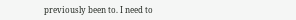previously been to. I need to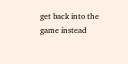get back into the game instead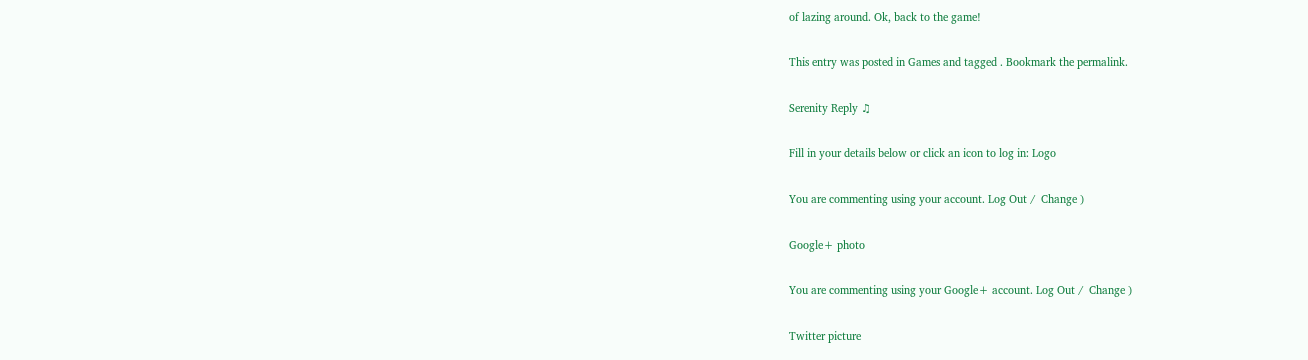of lazing around. Ok, back to the game!

This entry was posted in Games and tagged . Bookmark the permalink.

Serenity Reply ♫

Fill in your details below or click an icon to log in: Logo

You are commenting using your account. Log Out /  Change )

Google+ photo

You are commenting using your Google+ account. Log Out /  Change )

Twitter picture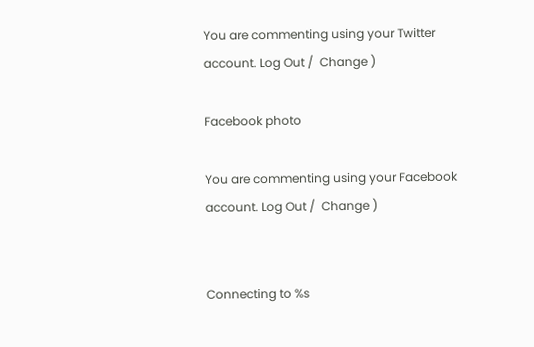You are commenting using your Twitter account. Log Out /  Change )

Facebook photo

You are commenting using your Facebook account. Log Out /  Change )


Connecting to %s